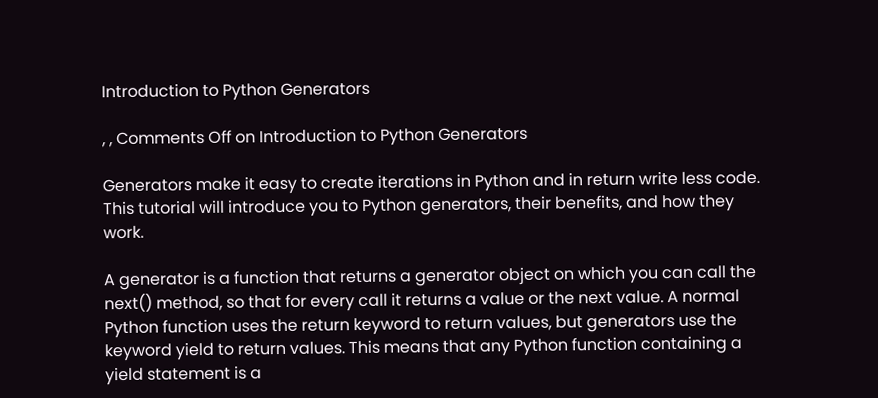Introduction to Python Generators

, , Comments Off on Introduction to Python Generators

Generators make it easy to create iterations in Python and in return write less code. This tutorial will introduce you to Python generators, their benefits, and how they work.

A generator is a function that returns a generator object on which you can call the next() method, so that for every call it returns a value or the next value. A normal Python function uses the return keyword to return values, but generators use the keyword yield to return values. This means that any Python function containing a yield statement is a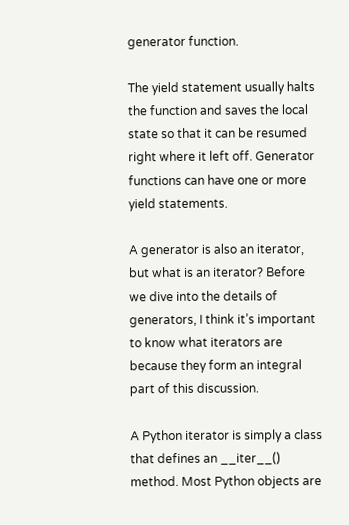generator function.

The yield statement usually halts the function and saves the local state so that it can be resumed right where it left off. Generator functions can have one or more yield statements.

A generator is also an iterator, but what is an iterator? Before we dive into the details of generators, I think it’s important to know what iterators are because they form an integral part of this discussion.

A Python iterator is simply a class that defines an __iter__() method. Most Python objects are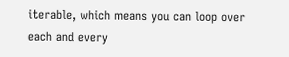iterable, which means you can loop over each and every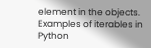element in the objects. Examples of iterables in Python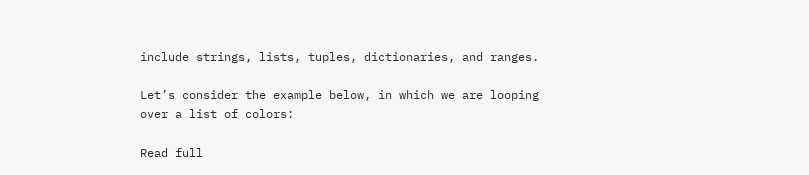include strings, lists, tuples, dictionaries, and ranges.

Let’s consider the example below, in which we are looping over a list of colors:

Read full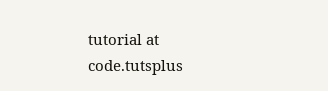tutorial at code.tutsplus